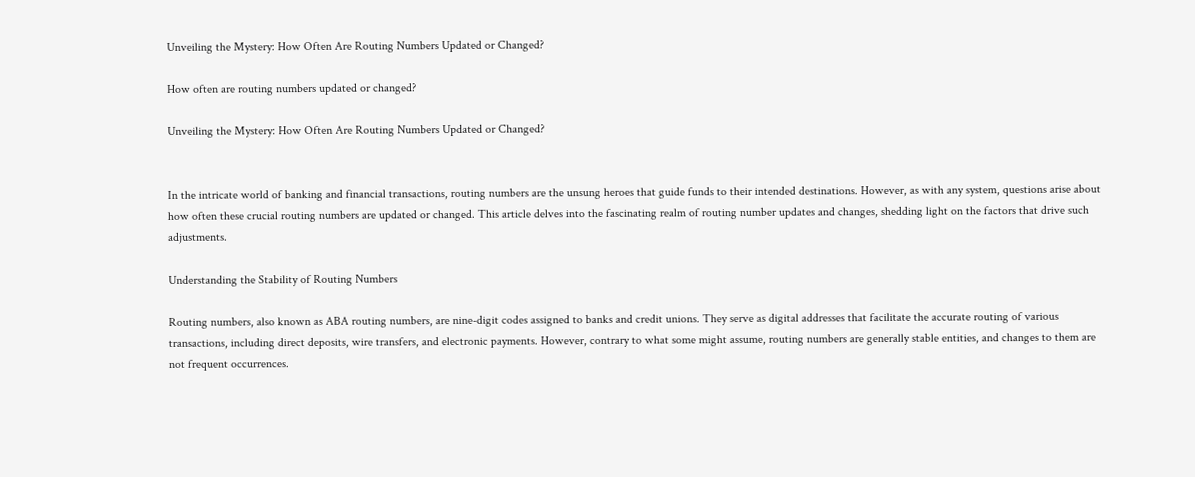Unveiling the Mystery: How Often Are Routing Numbers Updated or Changed?

How often are routing numbers updated or changed?

Unveiling the Mystery: How Often Are Routing Numbers Updated or Changed?


In the intricate world of banking and financial transactions, routing numbers are the unsung heroes that guide funds to their intended destinations. However, as with any system, questions arise about how often these crucial routing numbers are updated or changed. This article delves into the fascinating realm of routing number updates and changes, shedding light on the factors that drive such adjustments.

Understanding the Stability of Routing Numbers

Routing numbers, also known as ABA routing numbers, are nine-digit codes assigned to banks and credit unions. They serve as digital addresses that facilitate the accurate routing of various transactions, including direct deposits, wire transfers, and electronic payments. However, contrary to what some might assume, routing numbers are generally stable entities, and changes to them are not frequent occurrences.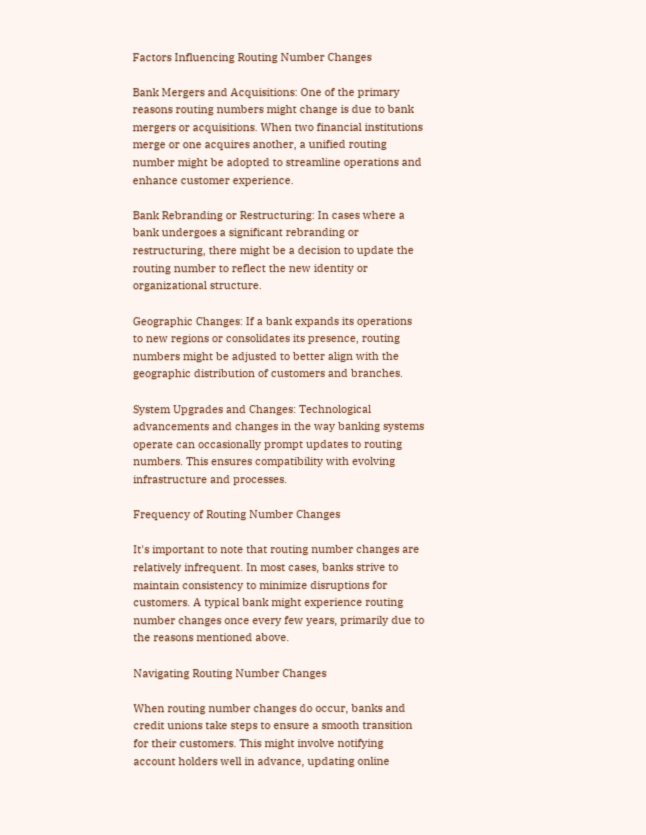Factors Influencing Routing Number Changes

Bank Mergers and Acquisitions: One of the primary reasons routing numbers might change is due to bank mergers or acquisitions. When two financial institutions merge or one acquires another, a unified routing number might be adopted to streamline operations and enhance customer experience.

Bank Rebranding or Restructuring: In cases where a bank undergoes a significant rebranding or restructuring, there might be a decision to update the routing number to reflect the new identity or organizational structure.

Geographic Changes: If a bank expands its operations to new regions or consolidates its presence, routing numbers might be adjusted to better align with the geographic distribution of customers and branches.

System Upgrades and Changes: Technological advancements and changes in the way banking systems operate can occasionally prompt updates to routing numbers. This ensures compatibility with evolving infrastructure and processes.

Frequency of Routing Number Changes

It's important to note that routing number changes are relatively infrequent. In most cases, banks strive to maintain consistency to minimize disruptions for customers. A typical bank might experience routing number changes once every few years, primarily due to the reasons mentioned above.

Navigating Routing Number Changes

When routing number changes do occur, banks and credit unions take steps to ensure a smooth transition for their customers. This might involve notifying account holders well in advance, updating online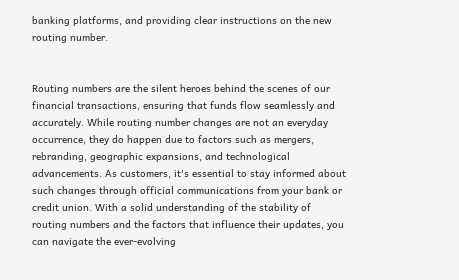banking platforms, and providing clear instructions on the new routing number.


Routing numbers are the silent heroes behind the scenes of our financial transactions, ensuring that funds flow seamlessly and accurately. While routing number changes are not an everyday occurrence, they do happen due to factors such as mergers, rebranding, geographic expansions, and technological advancements. As customers, it's essential to stay informed about such changes through official communications from your bank or credit union. With a solid understanding of the stability of routing numbers and the factors that influence their updates, you can navigate the ever-evolving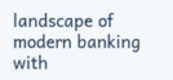landscape of modern banking with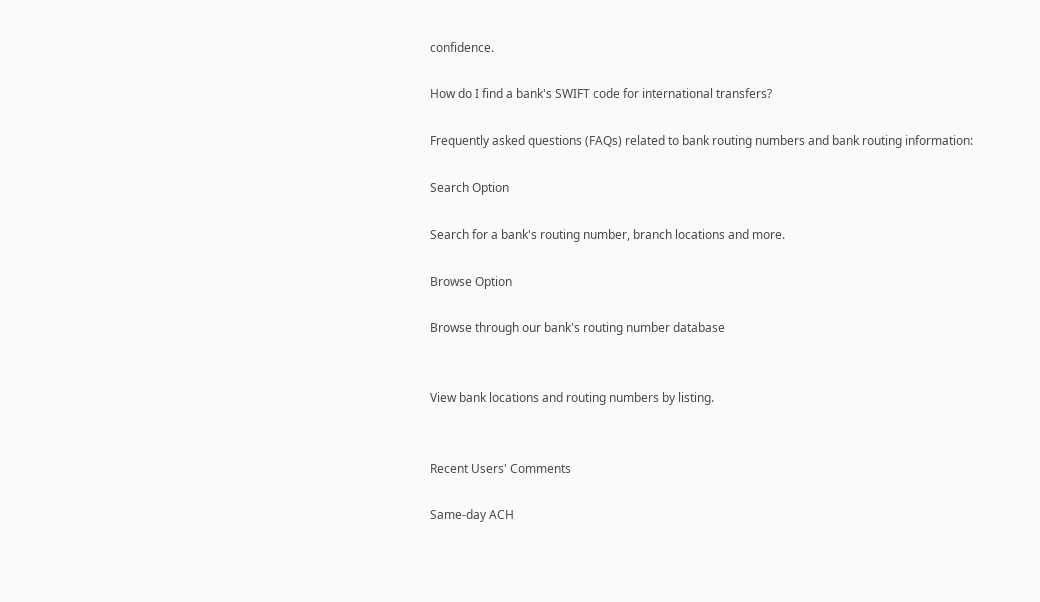confidence.

How do I find a bank's SWIFT code for international transfers?

Frequently asked questions (FAQs) related to bank routing numbers and bank routing information:

Search Option

Search for a bank's routing number, branch locations and more.

Browse Option

Browse through our bank's routing number database


View bank locations and routing numbers by listing.


Recent Users' Comments

Same-day ACH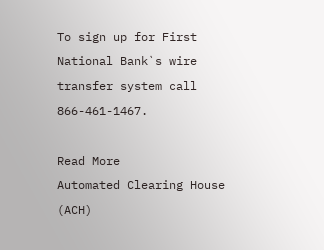To sign up for First National Bank`s wire transfer system call 866-461-1467.

Read More
Automated Clearing House (ACH)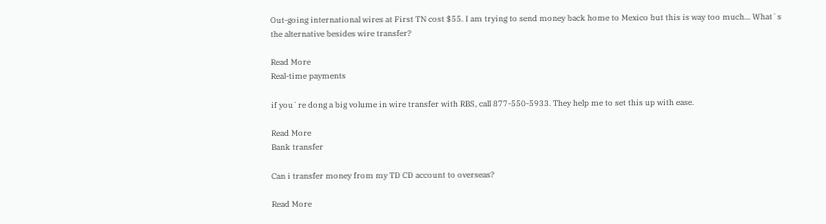Out-going international wires at First TN cost $55. I am trying to send money back home to Mexico but this is way too much... What`s the alternative besides wire transfer?

Read More
Real-time payments

if you`re dong a big volume in wire transfer with RBS, call 877-550-5933. They help me to set this up with ease.

Read More
Bank transfer

Can i transfer money from my TD CD account to overseas?

Read More